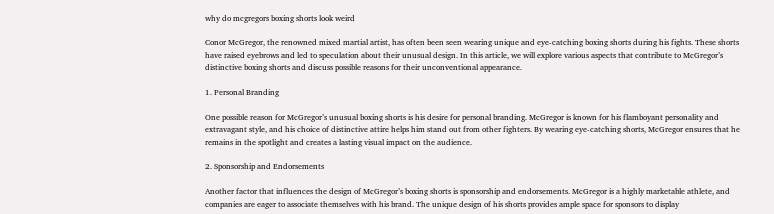why do mcgregors boxing shorts look weird

Conor McGregor, the renowned mixed martial artist, has often been seen wearing unique and eye-catching boxing shorts during his fights. These shorts have raised eyebrows and led to speculation about their unusual design. In this article, we will explore various aspects that contribute to McGregor’s distinctive boxing shorts and discuss possible reasons for their unconventional appearance.

1. Personal Branding

One possible reason for McGregor’s unusual boxing shorts is his desire for personal branding. McGregor is known for his flamboyant personality and extravagant style, and his choice of distinctive attire helps him stand out from other fighters. By wearing eye-catching shorts, McGregor ensures that he remains in the spotlight and creates a lasting visual impact on the audience.

2. Sponsorship and Endorsements

Another factor that influences the design of McGregor’s boxing shorts is sponsorship and endorsements. McGregor is a highly marketable athlete, and companies are eager to associate themselves with his brand. The unique design of his shorts provides ample space for sponsors to display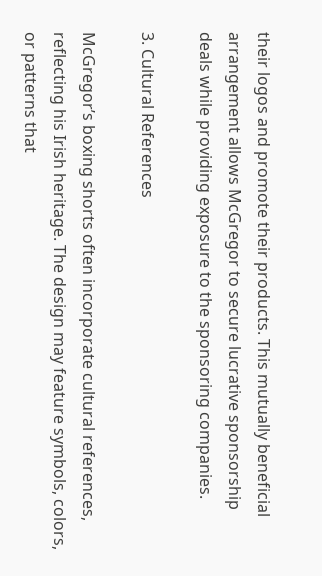their logos and promote their products. This mutually beneficial arrangement allows McGregor to secure lucrative sponsorship deals while providing exposure to the sponsoring companies.

3. Cultural References

McGregor’s boxing shorts often incorporate cultural references, reflecting his Irish heritage. The design may feature symbols, colors, or patterns that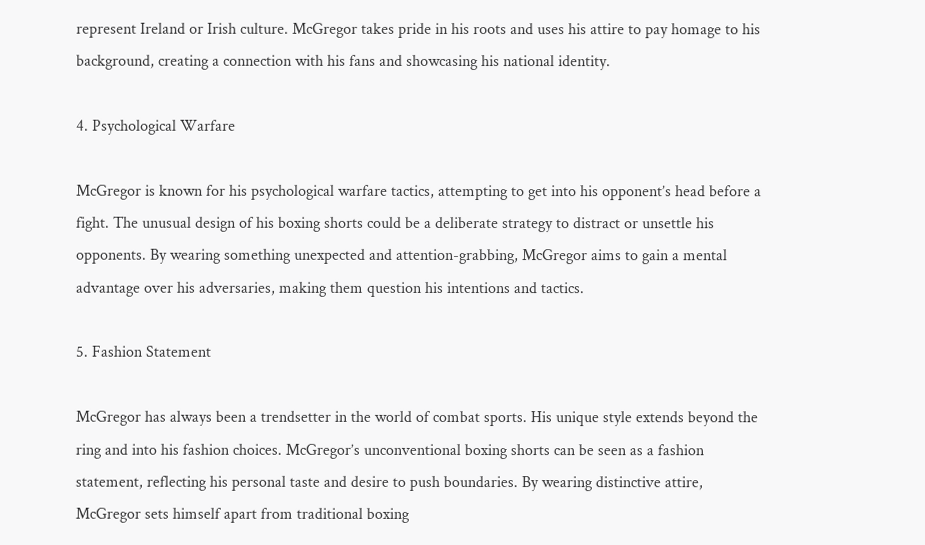represent Ireland or Irish culture. McGregor takes pride in his roots and uses his attire to pay homage to his background, creating a connection with his fans and showcasing his national identity.

4. Psychological Warfare

McGregor is known for his psychological warfare tactics, attempting to get into his opponent’s head before a fight. The unusual design of his boxing shorts could be a deliberate strategy to distract or unsettle his opponents. By wearing something unexpected and attention-grabbing, McGregor aims to gain a mental advantage over his adversaries, making them question his intentions and tactics.

5. Fashion Statement

McGregor has always been a trendsetter in the world of combat sports. His unique style extends beyond the ring and into his fashion choices. McGregor’s unconventional boxing shorts can be seen as a fashion statement, reflecting his personal taste and desire to push boundaries. By wearing distinctive attire, McGregor sets himself apart from traditional boxing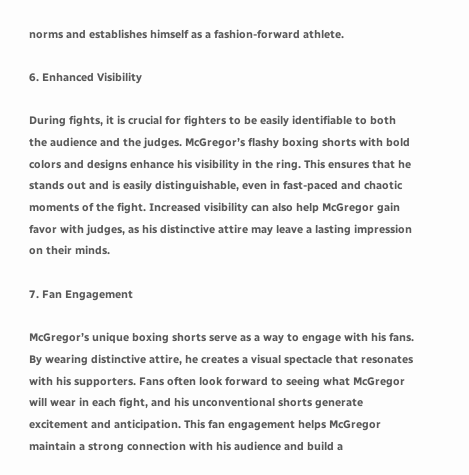norms and establishes himself as a fashion-forward athlete.

6. Enhanced Visibility

During fights, it is crucial for fighters to be easily identifiable to both the audience and the judges. McGregor’s flashy boxing shorts with bold colors and designs enhance his visibility in the ring. This ensures that he stands out and is easily distinguishable, even in fast-paced and chaotic moments of the fight. Increased visibility can also help McGregor gain favor with judges, as his distinctive attire may leave a lasting impression on their minds.

7. Fan Engagement

McGregor’s unique boxing shorts serve as a way to engage with his fans. By wearing distinctive attire, he creates a visual spectacle that resonates with his supporters. Fans often look forward to seeing what McGregor will wear in each fight, and his unconventional shorts generate excitement and anticipation. This fan engagement helps McGregor maintain a strong connection with his audience and build a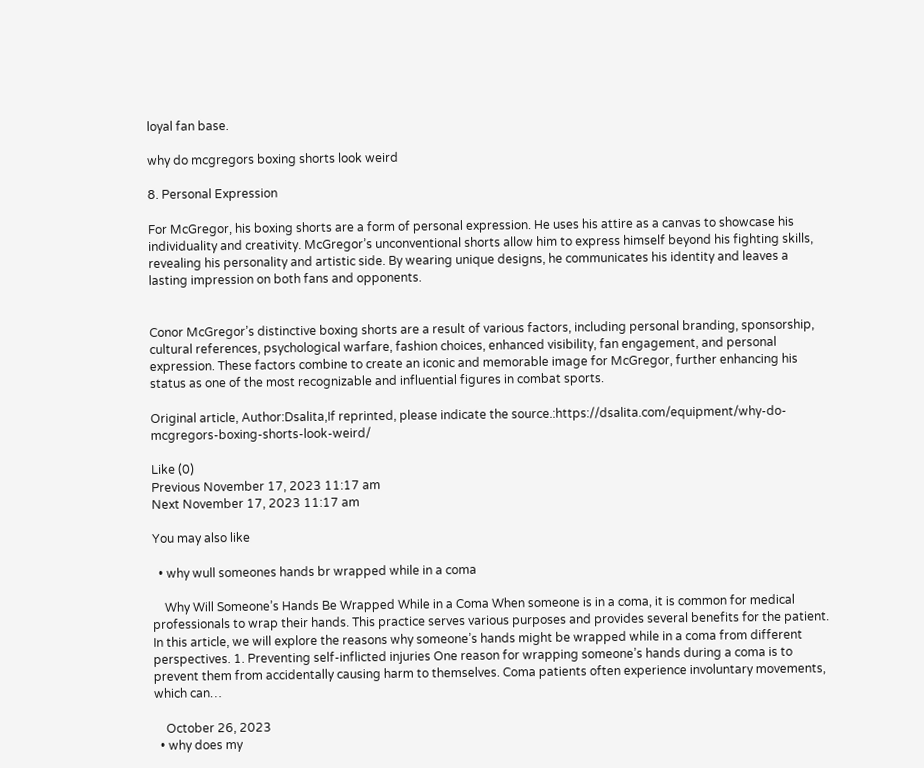loyal fan base.

why do mcgregors boxing shorts look weird

8. Personal Expression

For McGregor, his boxing shorts are a form of personal expression. He uses his attire as a canvas to showcase his individuality and creativity. McGregor’s unconventional shorts allow him to express himself beyond his fighting skills, revealing his personality and artistic side. By wearing unique designs, he communicates his identity and leaves a lasting impression on both fans and opponents.


Conor McGregor’s distinctive boxing shorts are a result of various factors, including personal branding, sponsorship, cultural references, psychological warfare, fashion choices, enhanced visibility, fan engagement, and personal expression. These factors combine to create an iconic and memorable image for McGregor, further enhancing his status as one of the most recognizable and influential figures in combat sports.

Original article, Author:Dsalita,If reprinted, please indicate the source.:https://dsalita.com/equipment/why-do-mcgregors-boxing-shorts-look-weird/

Like (0)
Previous November 17, 2023 11:17 am
Next November 17, 2023 11:17 am

You may also like

  • why wull someones hands br wrapped while in a coma

    Why Will Someone’s Hands Be Wrapped While in a Coma When someone is in a coma, it is common for medical professionals to wrap their hands. This practice serves various purposes and provides several benefits for the patient. In this article, we will explore the reasons why someone’s hands might be wrapped while in a coma from different perspectives. 1. Preventing self-inflicted injuries One reason for wrapping someone’s hands during a coma is to prevent them from accidentally causing harm to themselves. Coma patients often experience involuntary movements, which can…

    October 26, 2023
  • why does my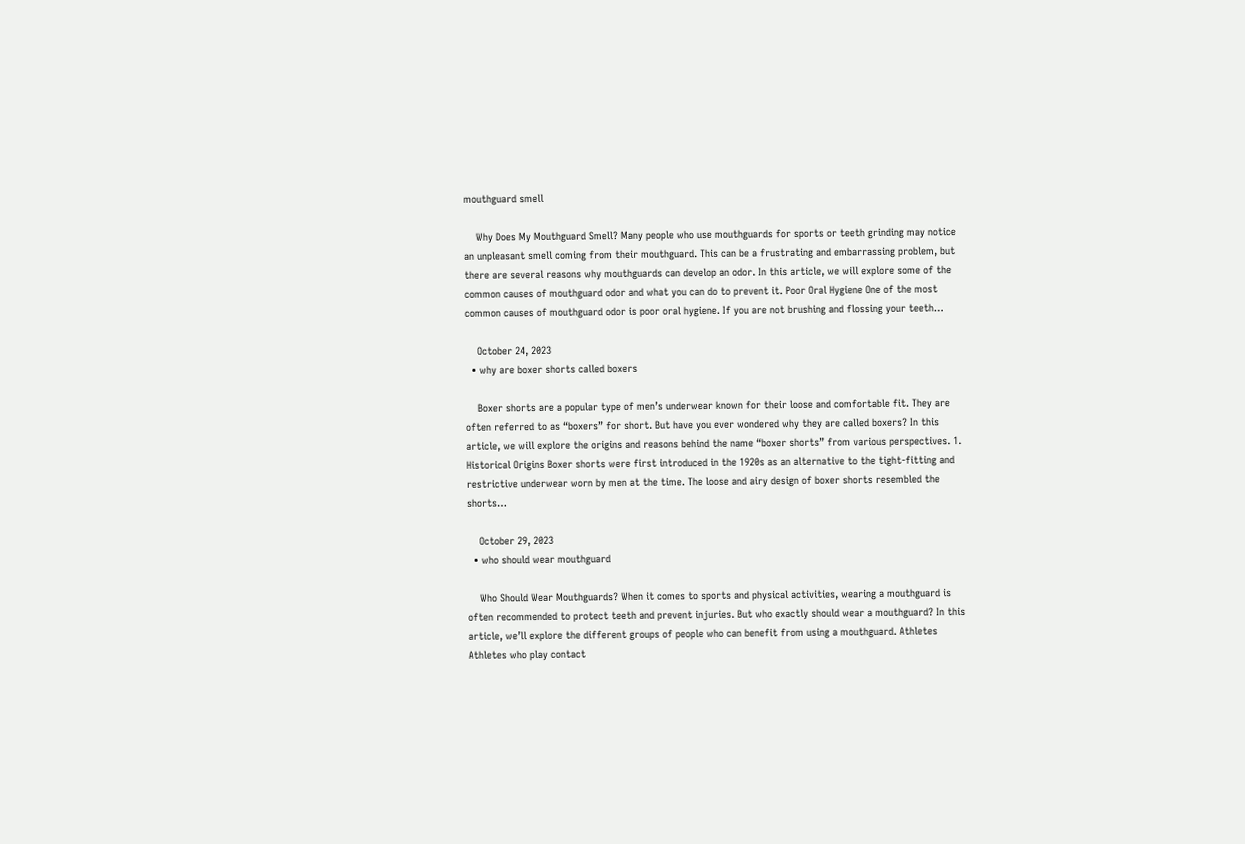mouthguard smell

    Why Does My Mouthguard Smell? Many people who use mouthguards for sports or teeth grinding may notice an unpleasant smell coming from their mouthguard. This can be a frustrating and embarrassing problem, but there are several reasons why mouthguards can develop an odor. In this article, we will explore some of the common causes of mouthguard odor and what you can do to prevent it. Poor Oral Hygiene One of the most common causes of mouthguard odor is poor oral hygiene. If you are not brushing and flossing your teeth…

    October 24, 2023
  • why are boxer shorts called boxers

    Boxer shorts are a popular type of men’s underwear known for their loose and comfortable fit. They are often referred to as “boxers” for short. But have you ever wondered why they are called boxers? In this article, we will explore the origins and reasons behind the name “boxer shorts” from various perspectives. 1. Historical Origins Boxer shorts were first introduced in the 1920s as an alternative to the tight-fitting and restrictive underwear worn by men at the time. The loose and airy design of boxer shorts resembled the shorts…

    October 29, 2023
  • who should wear mouthguard

    Who Should Wear Mouthguards? When it comes to sports and physical activities, wearing a mouthguard is often recommended to protect teeth and prevent injuries. But who exactly should wear a mouthguard? In this article, we’ll explore the different groups of people who can benefit from using a mouthguard. Athletes Athletes who play contact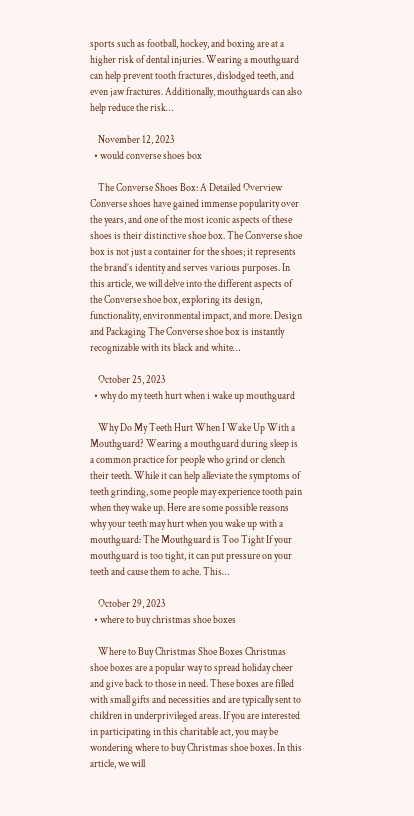sports such as football, hockey, and boxing are at a higher risk of dental injuries. Wearing a mouthguard can help prevent tooth fractures, dislodged teeth, and even jaw fractures. Additionally, mouthguards can also help reduce the risk…

    November 12, 2023
  • would converse shoes box

    The Converse Shoes Box: A Detailed Overview Converse shoes have gained immense popularity over the years, and one of the most iconic aspects of these shoes is their distinctive shoe box. The Converse shoe box is not just a container for the shoes; it represents the brand’s identity and serves various purposes. In this article, we will delve into the different aspects of the Converse shoe box, exploring its design, functionality, environmental impact, and more. Design and Packaging The Converse shoe box is instantly recognizable with its black and white…

    October 25, 2023
  • why do my teeth hurt when i wake up mouthguard

    Why Do My Teeth Hurt When I Wake Up With a Mouthguard? Wearing a mouthguard during sleep is a common practice for people who grind or clench their teeth. While it can help alleviate the symptoms of teeth grinding, some people may experience tooth pain when they wake up. Here are some possible reasons why your teeth may hurt when you wake up with a mouthguard: The Mouthguard is Too Tight If your mouthguard is too tight, it can put pressure on your teeth and cause them to ache. This…

    October 29, 2023
  • where to buy christmas shoe boxes

    Where to Buy Christmas Shoe Boxes Christmas shoe boxes are a popular way to spread holiday cheer and give back to those in need. These boxes are filled with small gifts and necessities and are typically sent to children in underprivileged areas. If you are interested in participating in this charitable act, you may be wondering where to buy Christmas shoe boxes. In this article, we will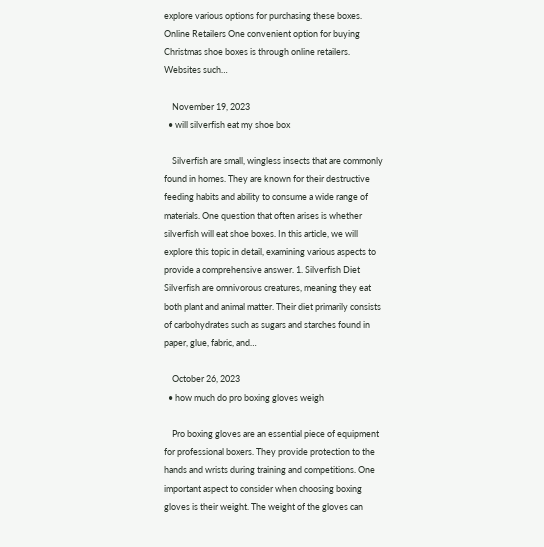explore various options for purchasing these boxes. Online Retailers One convenient option for buying Christmas shoe boxes is through online retailers. Websites such…

    November 19, 2023
  • will silverfish eat my shoe box

    Silverfish are small, wingless insects that are commonly found in homes. They are known for their destructive feeding habits and ability to consume a wide range of materials. One question that often arises is whether silverfish will eat shoe boxes. In this article, we will explore this topic in detail, examining various aspects to provide a comprehensive answer. 1. Silverfish Diet Silverfish are omnivorous creatures, meaning they eat both plant and animal matter. Their diet primarily consists of carbohydrates such as sugars and starches found in paper, glue, fabric, and…

    October 26, 2023
  • how much do pro boxing gloves weigh

    Pro boxing gloves are an essential piece of equipment for professional boxers. They provide protection to the hands and wrists during training and competitions. One important aspect to consider when choosing boxing gloves is their weight. The weight of the gloves can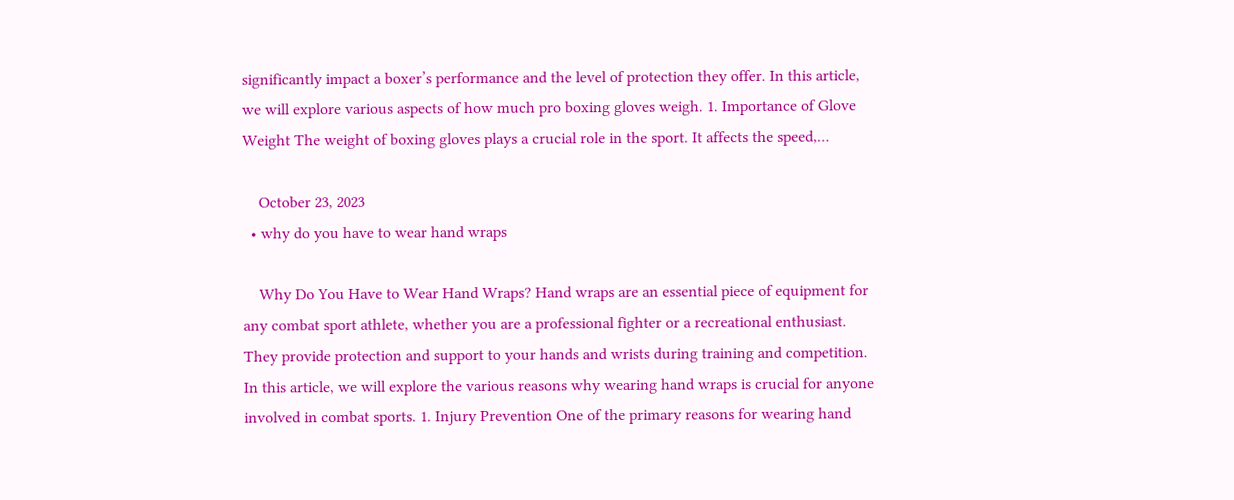significantly impact a boxer’s performance and the level of protection they offer. In this article, we will explore various aspects of how much pro boxing gloves weigh. 1. Importance of Glove Weight The weight of boxing gloves plays a crucial role in the sport. It affects the speed,…

    October 23, 2023
  • why do you have to wear hand wraps

    Why Do You Have to Wear Hand Wraps? Hand wraps are an essential piece of equipment for any combat sport athlete, whether you are a professional fighter or a recreational enthusiast. They provide protection and support to your hands and wrists during training and competition. In this article, we will explore the various reasons why wearing hand wraps is crucial for anyone involved in combat sports. 1. Injury Prevention One of the primary reasons for wearing hand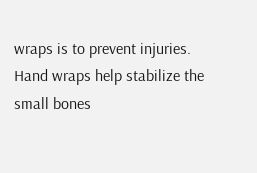wraps is to prevent injuries. Hand wraps help stabilize the small bones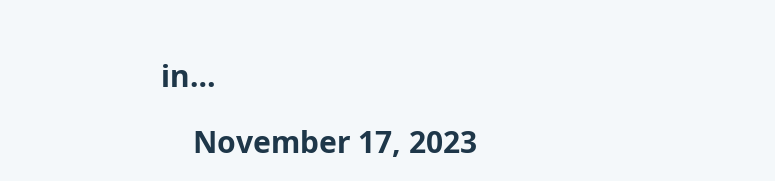in…

    November 17, 2023